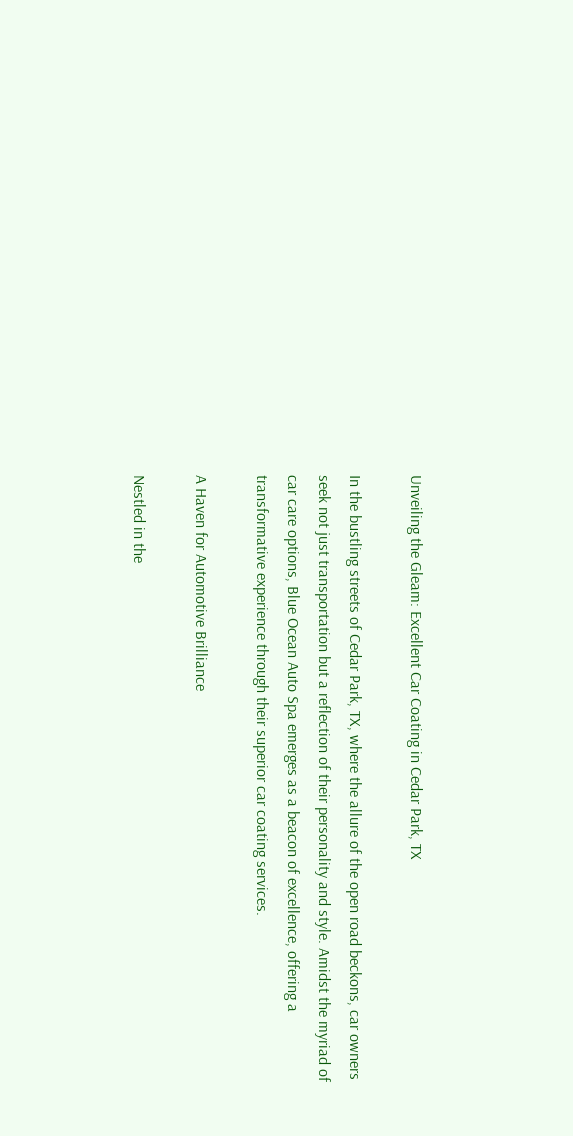Unveiling the Gleam: Excellent Car Coating in Cedar Park, TX

In the bustling streets of Cedar Park, TX, where the allure of the open road beckons, car owners seek not just transportation but a reflection of their personality and style. Amidst the myriad of car care options, Blue Ocean Auto Spa emerges as a beacon of excellence, offering a transformative experience through their superior car coating services.

A Haven for Automotive Brilliance

Nestled in the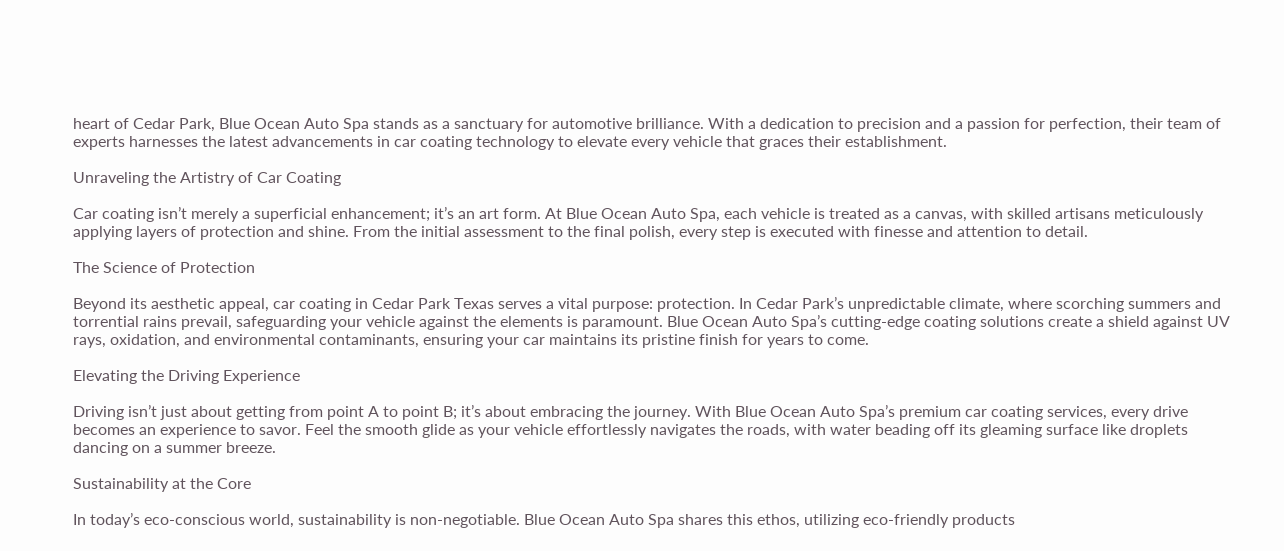heart of Cedar Park, Blue Ocean Auto Spa stands as a sanctuary for automotive brilliance. With a dedication to precision and a passion for perfection, their team of experts harnesses the latest advancements in car coating technology to elevate every vehicle that graces their establishment.

Unraveling the Artistry of Car Coating

Car coating isn’t merely a superficial enhancement; it’s an art form. At Blue Ocean Auto Spa, each vehicle is treated as a canvas, with skilled artisans meticulously applying layers of protection and shine. From the initial assessment to the final polish, every step is executed with finesse and attention to detail.

The Science of Protection

Beyond its aesthetic appeal, car coating in Cedar Park Texas serves a vital purpose: protection. In Cedar Park’s unpredictable climate, where scorching summers and torrential rains prevail, safeguarding your vehicle against the elements is paramount. Blue Ocean Auto Spa’s cutting-edge coating solutions create a shield against UV rays, oxidation, and environmental contaminants, ensuring your car maintains its pristine finish for years to come.

Elevating the Driving Experience

Driving isn’t just about getting from point A to point B; it’s about embracing the journey. With Blue Ocean Auto Spa’s premium car coating services, every drive becomes an experience to savor. Feel the smooth glide as your vehicle effortlessly navigates the roads, with water beading off its gleaming surface like droplets dancing on a summer breeze.

Sustainability at the Core

In today’s eco-conscious world, sustainability is non-negotiable. Blue Ocean Auto Spa shares this ethos, utilizing eco-friendly products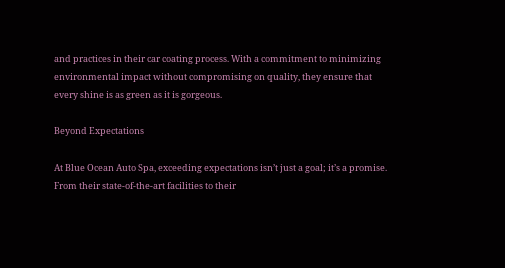and practices in their car coating process. With a commitment to minimizing environmental impact without compromising on quality, they ensure that every shine is as green as it is gorgeous.

Beyond Expectations

At Blue Ocean Auto Spa, exceeding expectations isn’t just a goal; it’s a promise. From their state-of-the-art facilities to their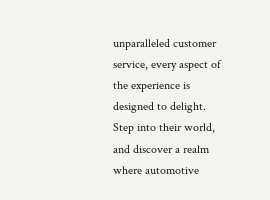unparalleled customer service, every aspect of the experience is designed to delight. Step into their world, and discover a realm where automotive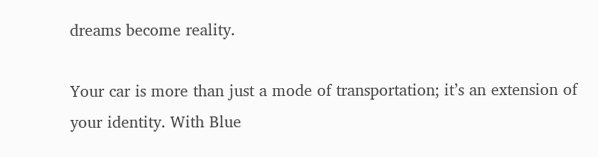dreams become reality.

Your car is more than just a mode of transportation; it’s an extension of your identity. With Blue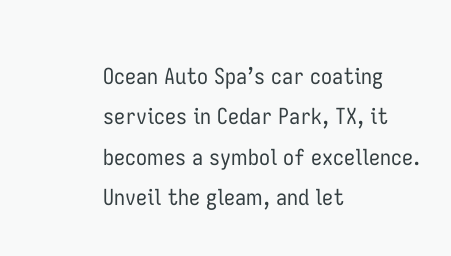Ocean Auto Spa’s car coating services in Cedar Park, TX, it becomes a symbol of excellence. Unveil the gleam, and let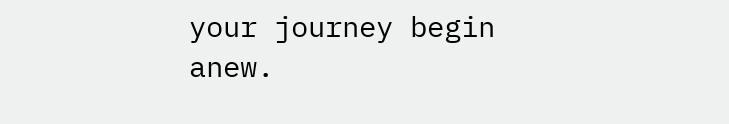your journey begin anew.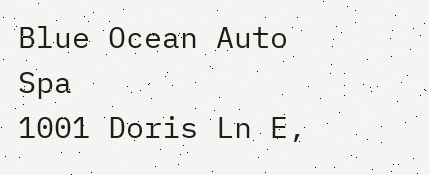Blue Ocean Auto Spa
1001 Doris Ln E,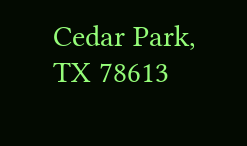Cedar Park, TX 78613